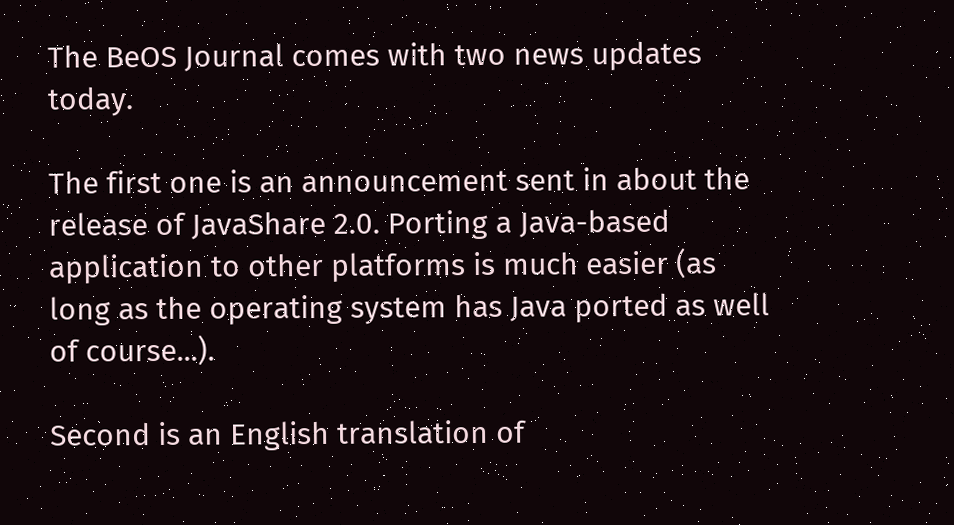The BeOS Journal comes with two news updates today.

The first one is an announcement sent in about the release of JavaShare 2.0. Porting a Java-based application to other platforms is much easier (as long as the operating system has Java ported as well of course...).

Second is an English translation of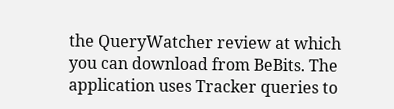the QueryWatcher review at which you can download from BeBits. The application uses Tracker queries to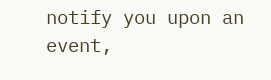notify you upon an event,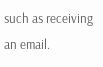such as receiving an email.